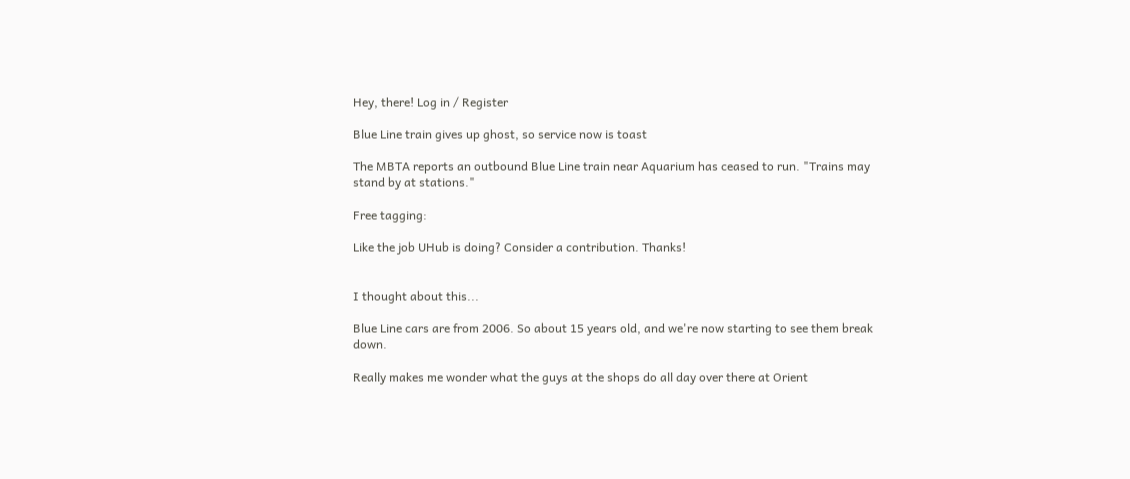Hey, there! Log in / Register

Blue Line train gives up ghost, so service now is toast

The MBTA reports an outbound Blue Line train near Aquarium has ceased to run. "Trains may stand by at stations."

Free tagging:

Like the job UHub is doing? Consider a contribution. Thanks!


I thought about this...

Blue Line cars are from 2006. So about 15 years old, and we're now starting to see them break down.

Really makes me wonder what the guys at the shops do all day over there at Orient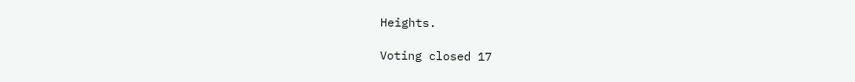Heights.

Voting closed 17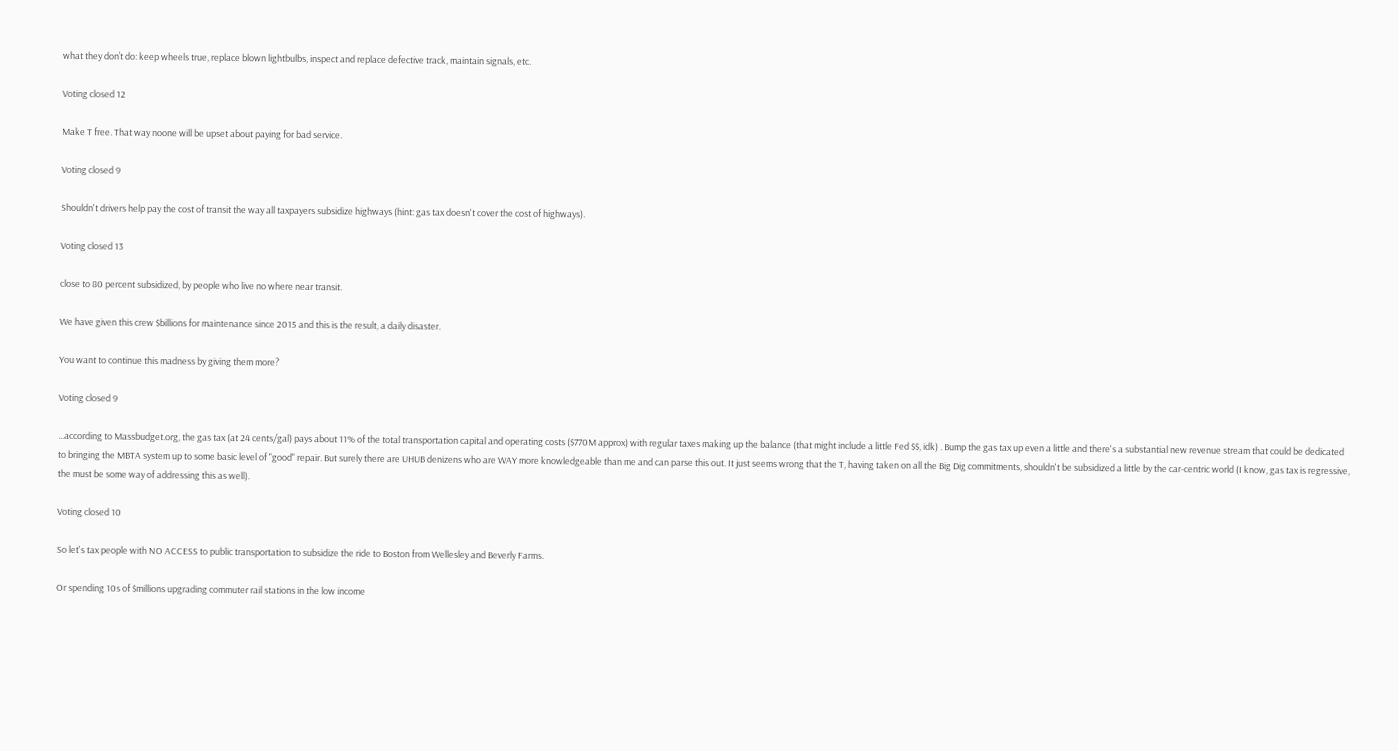what they don’t do: keep wheels true, replace blown lightbulbs, inspect and replace defective track, maintain signals, etc.

Voting closed 12

Make T free. That way noone will be upset about paying for bad service.

Voting closed 9

Shouldn't drivers help pay the cost of transit the way all taxpayers subsidize highways (hint: gas tax doesn't cover the cost of highways).

Voting closed 13

close to 80 percent subsidized, by people who live no where near transit.

We have given this crew $billions for maintenance since 2015 and this is the result, a daily disaster.

You want to continue this madness by giving them more?

Voting closed 9

...according to Massbudget.org, the gas tax (at 24 cents/gal) pays about 11% of the total transportation capital and operating costs ($770M approx) with regular taxes making up the balance (that might include a little Fed $$, idk) . Bump the gas tax up even a little and there's a substantial new revenue stream that could be dedicated to bringing the MBTA system up to some basic level of "good" repair. But surely there are UHUB denizens who are WAY more knowledgeable than me and can parse this out. It just seems wrong that the T, having taken on all the Big Dig commitments, shouldn't be subsidized a little by the car-centric world (I know, gas tax is regressive, the must be some way of addressing this as well).

Voting closed 10

So let's tax people with NO ACCESS to public transportation to subsidize the ride to Boston from Wellesley and Beverly Farms.

Or spending 10s of $millions upgrading commuter rail stations in the low income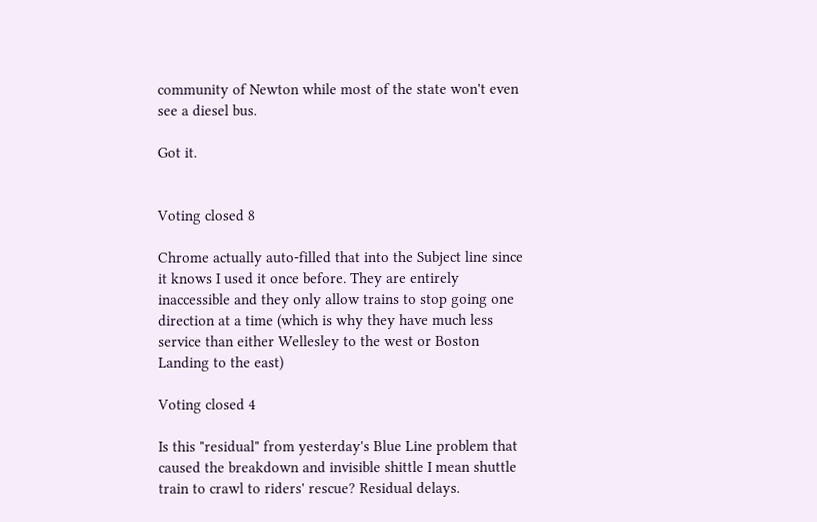community of Newton while most of the state won't even see a diesel bus.

Got it.


Voting closed 8

Chrome actually auto-filled that into the Subject line since it knows I used it once before. They are entirely inaccessible and they only allow trains to stop going one direction at a time (which is why they have much less service than either Wellesley to the west or Boston Landing to the east)

Voting closed 4

Is this "residual" from yesterday's Blue Line problem that caused the breakdown and invisible shittle I mean shuttle train to crawl to riders' rescue? Residual delays.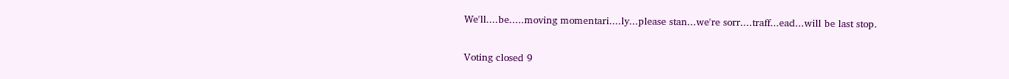We'll....be.....moving momentari....ly...please stan...we're sorr....traff...ead...will be last stop.

Voting closed 9